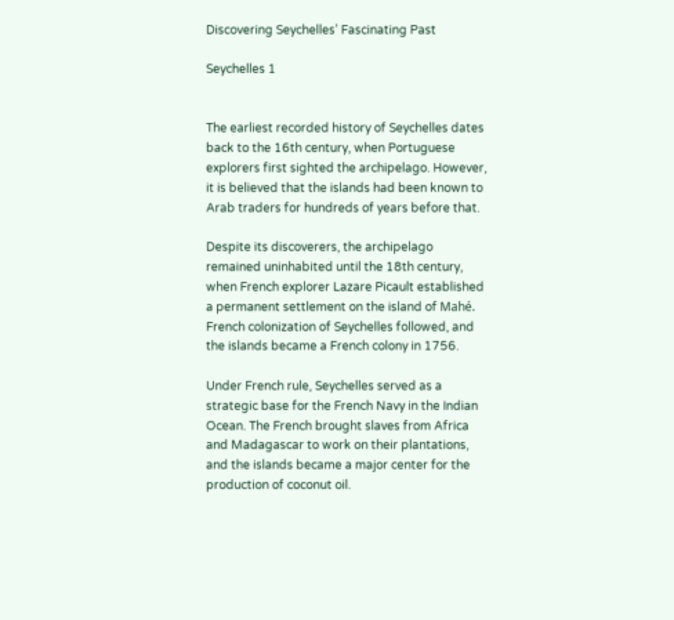Discovering Seychelles’ Fascinating Past

Seychelles 1


The earliest recorded history of Seychelles dates back to the 16th century, when Portuguese explorers first sighted the archipelago. However, it is believed that the islands had been known to Arab traders for hundreds of years before that.

Despite its discoverers, the archipelago remained uninhabited until the 18th century, when French explorer Lazare Picault established a permanent settlement on the island of Mahé. French colonization of Seychelles followed, and the islands became a French colony in 1756.

Under French rule, Seychelles served as a strategic base for the French Navy in the Indian Ocean. The French brought slaves from Africa and Madagascar to work on their plantations, and the islands became a major center for the production of coconut oil.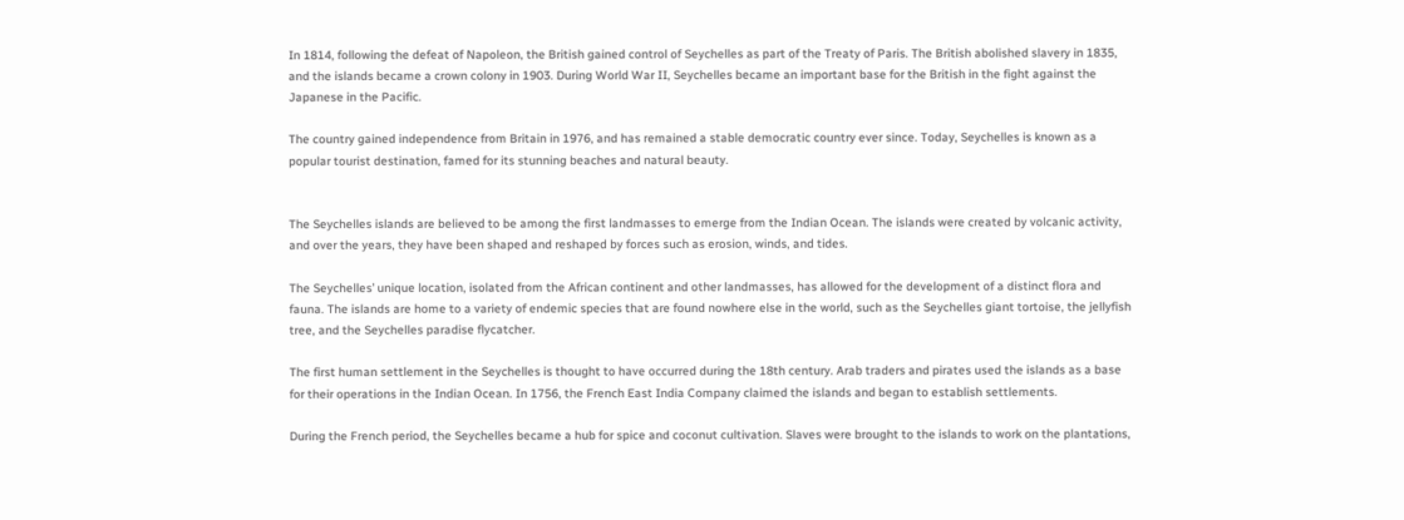In 1814, following the defeat of Napoleon, the British gained control of Seychelles as part of the Treaty of Paris. The British abolished slavery in 1835, and the islands became a crown colony in 1903. During World War II, Seychelles became an important base for the British in the fight against the Japanese in the Pacific.

The country gained independence from Britain in 1976, and has remained a stable democratic country ever since. Today, Seychelles is known as a popular tourist destination, famed for its stunning beaches and natural beauty.


The Seychelles islands are believed to be among the first landmasses to emerge from the Indian Ocean. The islands were created by volcanic activity, and over the years, they have been shaped and reshaped by forces such as erosion, winds, and tides.

The Seychelles’ unique location, isolated from the African continent and other landmasses, has allowed for the development of a distinct flora and fauna. The islands are home to a variety of endemic species that are found nowhere else in the world, such as the Seychelles giant tortoise, the jellyfish tree, and the Seychelles paradise flycatcher.

The first human settlement in the Seychelles is thought to have occurred during the 18th century. Arab traders and pirates used the islands as a base for their operations in the Indian Ocean. In 1756, the French East India Company claimed the islands and began to establish settlements.

During the French period, the Seychelles became a hub for spice and coconut cultivation. Slaves were brought to the islands to work on the plantations,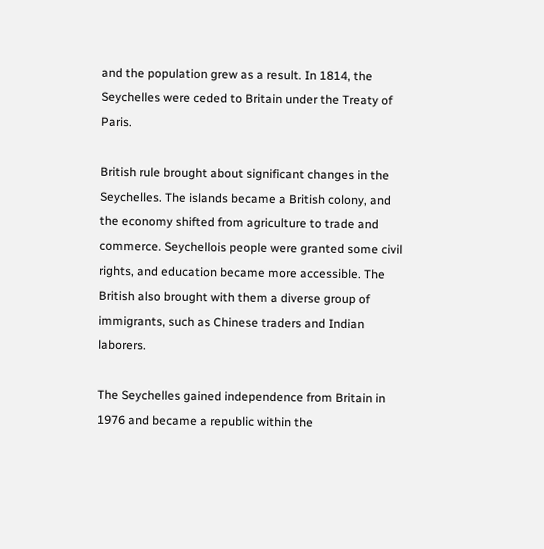and the population grew as a result. In 1814, the Seychelles were ceded to Britain under the Treaty of Paris.

British rule brought about significant changes in the Seychelles. The islands became a British colony, and the economy shifted from agriculture to trade and commerce. Seychellois people were granted some civil rights, and education became more accessible. The British also brought with them a diverse group of immigrants, such as Chinese traders and Indian laborers.

The Seychelles gained independence from Britain in 1976 and became a republic within the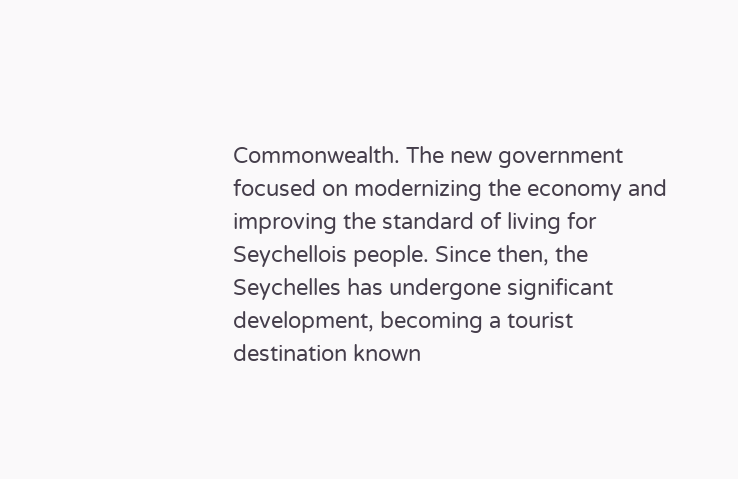Commonwealth. The new government focused on modernizing the economy and improving the standard of living for Seychellois people. Since then, the Seychelles has undergone significant development, becoming a tourist destination known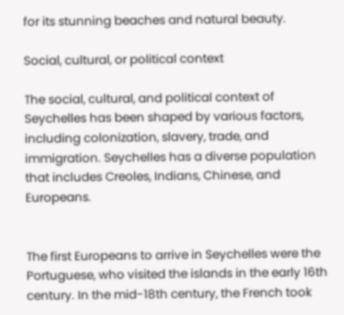for its stunning beaches and natural beauty.

Social, cultural, or political context

The social, cultural, and political context of Seychelles has been shaped by various factors, including colonization, slavery, trade, and immigration. Seychelles has a diverse population that includes Creoles, Indians, Chinese, and Europeans.


The first Europeans to arrive in Seychelles were the Portuguese, who visited the islands in the early 16th century. In the mid-18th century, the French took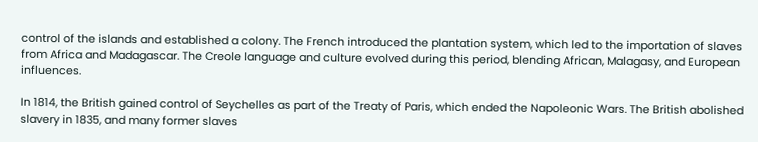control of the islands and established a colony. The French introduced the plantation system, which led to the importation of slaves from Africa and Madagascar. The Creole language and culture evolved during this period, blending African, Malagasy, and European influences.

In 1814, the British gained control of Seychelles as part of the Treaty of Paris, which ended the Napoleonic Wars. The British abolished slavery in 1835, and many former slaves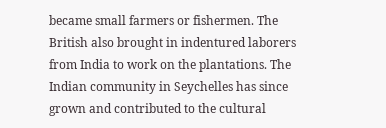became small farmers or fishermen. The British also brought in indentured laborers from India to work on the plantations. The Indian community in Seychelles has since grown and contributed to the cultural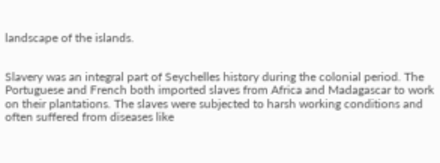landscape of the islands.


Slavery was an integral part of Seychelles history during the colonial period. The Portuguese and French both imported slaves from Africa and Madagascar to work on their plantations. The slaves were subjected to harsh working conditions and often suffered from diseases like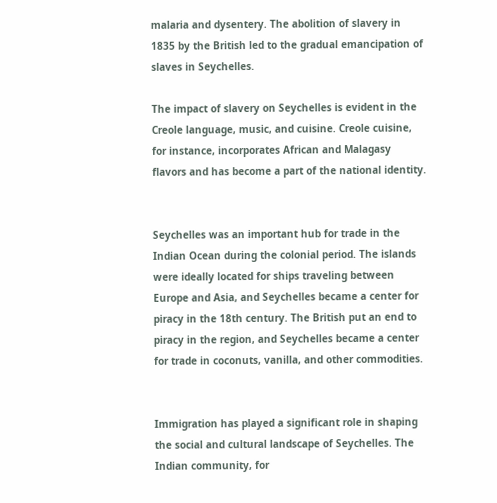malaria and dysentery. The abolition of slavery in 1835 by the British led to the gradual emancipation of slaves in Seychelles.

The impact of slavery on Seychelles is evident in the Creole language, music, and cuisine. Creole cuisine, for instance, incorporates African and Malagasy flavors and has become a part of the national identity.


Seychelles was an important hub for trade in the Indian Ocean during the colonial period. The islands were ideally located for ships traveling between Europe and Asia, and Seychelles became a center for piracy in the 18th century. The British put an end to piracy in the region, and Seychelles became a center for trade in coconuts, vanilla, and other commodities.


Immigration has played a significant role in shaping the social and cultural landscape of Seychelles. The Indian community, for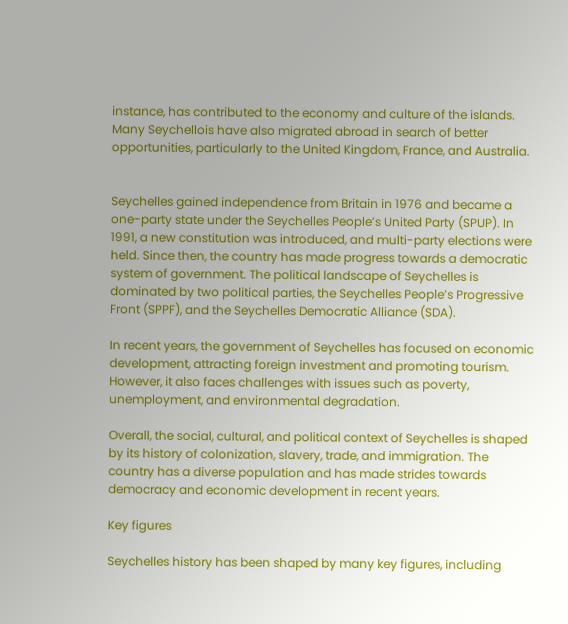instance, has contributed to the economy and culture of the islands. Many Seychellois have also migrated abroad in search of better opportunities, particularly to the United Kingdom, France, and Australia.


Seychelles gained independence from Britain in 1976 and became a one-party state under the Seychelles People’s United Party (SPUP). In 1991, a new constitution was introduced, and multi-party elections were held. Since then, the country has made progress towards a democratic system of government. The political landscape of Seychelles is dominated by two political parties, the Seychelles People’s Progressive Front (SPPF), and the Seychelles Democratic Alliance (SDA).

In recent years, the government of Seychelles has focused on economic development, attracting foreign investment and promoting tourism. However, it also faces challenges with issues such as poverty, unemployment, and environmental degradation.

Overall, the social, cultural, and political context of Seychelles is shaped by its history of colonization, slavery, trade, and immigration. The country has a diverse population and has made strides towards democracy and economic development in recent years.

Key figures

Seychelles history has been shaped by many key figures, including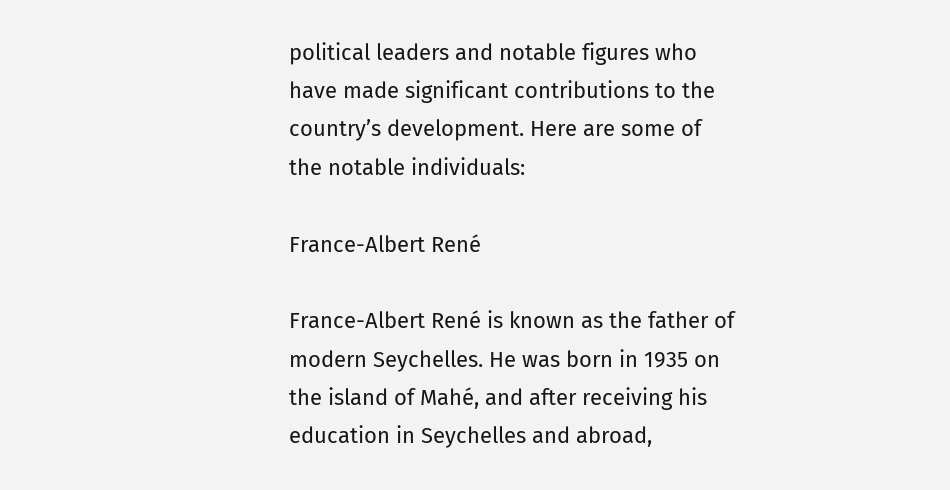political leaders and notable figures who have made significant contributions to the country’s development. Here are some of the notable individuals:

France-Albert René

France-Albert René is known as the father of modern Seychelles. He was born in 1935 on the island of Mahé, and after receiving his education in Seychelles and abroad,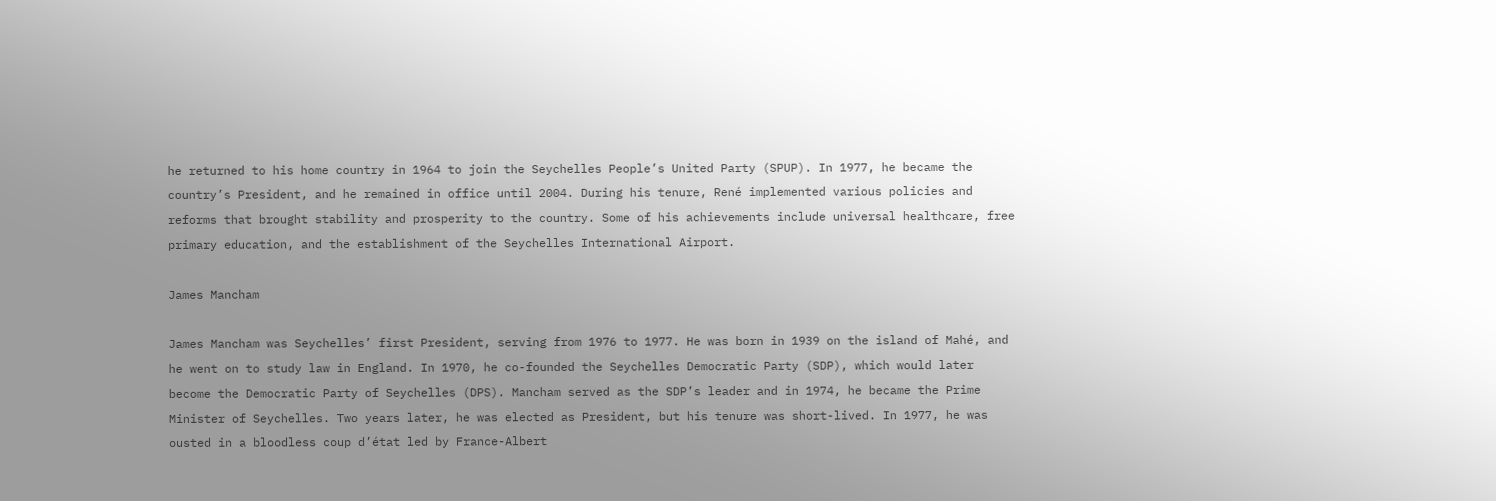he returned to his home country in 1964 to join the Seychelles People’s United Party (SPUP). In 1977, he became the country’s President, and he remained in office until 2004. During his tenure, René implemented various policies and reforms that brought stability and prosperity to the country. Some of his achievements include universal healthcare, free primary education, and the establishment of the Seychelles International Airport.

James Mancham

James Mancham was Seychelles’ first President, serving from 1976 to 1977. He was born in 1939 on the island of Mahé, and he went on to study law in England. In 1970, he co-founded the Seychelles Democratic Party (SDP), which would later become the Democratic Party of Seychelles (DPS). Mancham served as the SDP’s leader and in 1974, he became the Prime Minister of Seychelles. Two years later, he was elected as President, but his tenure was short-lived. In 1977, he was ousted in a bloodless coup d’état led by France-Albert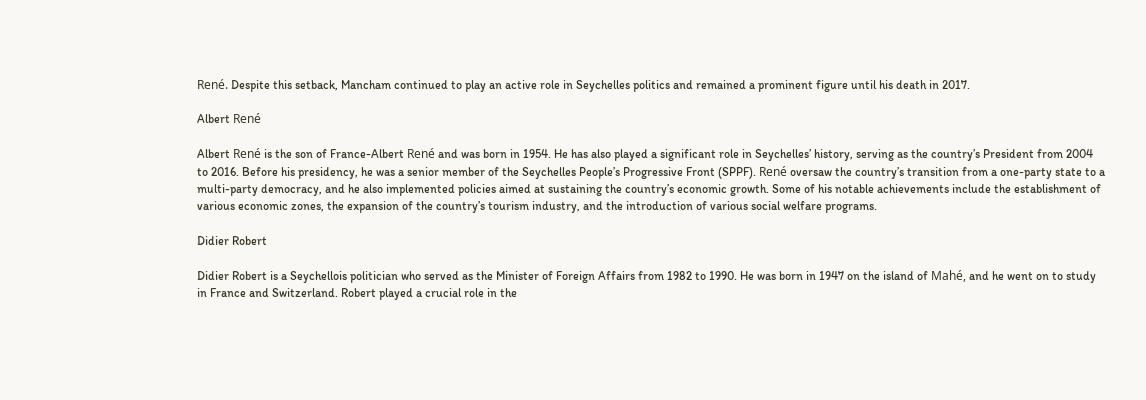René. Despite this setback, Mancham continued to play an active role in Seychelles politics and remained a prominent figure until his death in 2017.

Albert René

Albert René is the son of France-Albert René and was born in 1954. He has also played a significant role in Seychelles’ history, serving as the country’s President from 2004 to 2016. Before his presidency, he was a senior member of the Seychelles People’s Progressive Front (SPPF). René oversaw the country’s transition from a one-party state to a multi-party democracy, and he also implemented policies aimed at sustaining the country’s economic growth. Some of his notable achievements include the establishment of various economic zones, the expansion of the country’s tourism industry, and the introduction of various social welfare programs.

Didier Robert

Didier Robert is a Seychellois politician who served as the Minister of Foreign Affairs from 1982 to 1990. He was born in 1947 on the island of Mahé, and he went on to study in France and Switzerland. Robert played a crucial role in the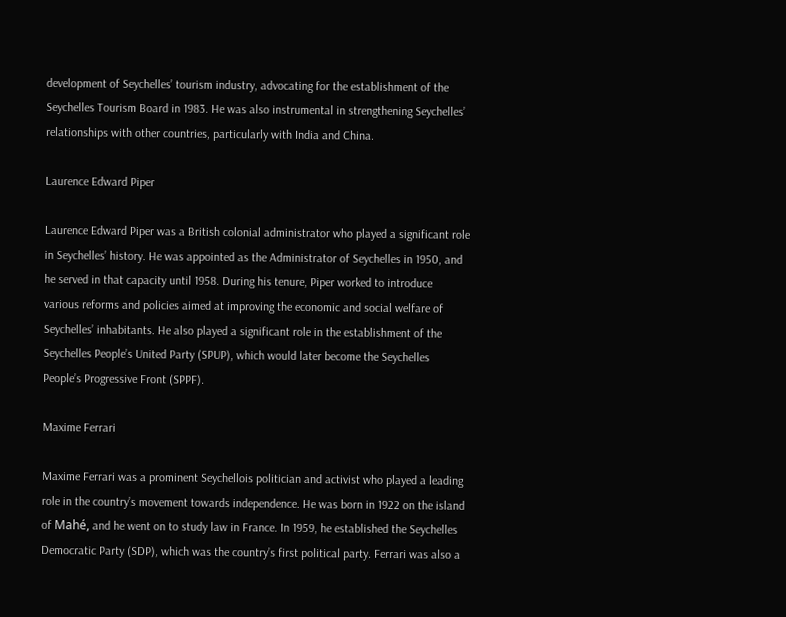development of Seychelles’ tourism industry, advocating for the establishment of the Seychelles Tourism Board in 1983. He was also instrumental in strengthening Seychelles’ relationships with other countries, particularly with India and China.

Laurence Edward Piper

Laurence Edward Piper was a British colonial administrator who played a significant role in Seychelles’ history. He was appointed as the Administrator of Seychelles in 1950, and he served in that capacity until 1958. During his tenure, Piper worked to introduce various reforms and policies aimed at improving the economic and social welfare of Seychelles’ inhabitants. He also played a significant role in the establishment of the Seychelles People’s United Party (SPUP), which would later become the Seychelles People’s Progressive Front (SPPF).

Maxime Ferrari

Maxime Ferrari was a prominent Seychellois politician and activist who played a leading role in the country’s movement towards independence. He was born in 1922 on the island of Mahé, and he went on to study law in France. In 1959, he established the Seychelles Democratic Party (SDP), which was the country’s first political party. Ferrari was also a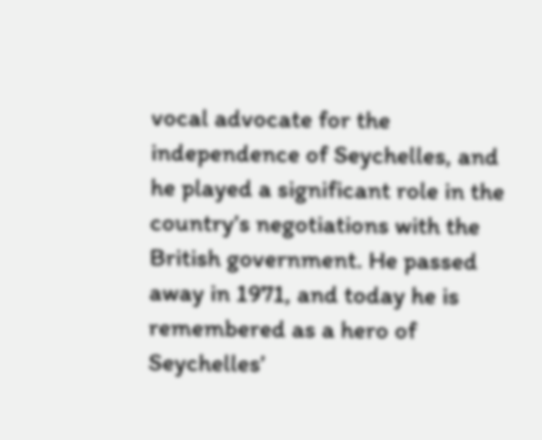vocal advocate for the independence of Seychelles, and he played a significant role in the country’s negotiations with the British government. He passed away in 1971, and today he is remembered as a hero of Seychelles’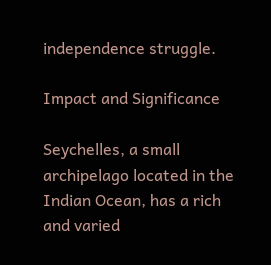independence struggle.

Impact and Significance

Seychelles, a small archipelago located in the Indian Ocean, has a rich and varied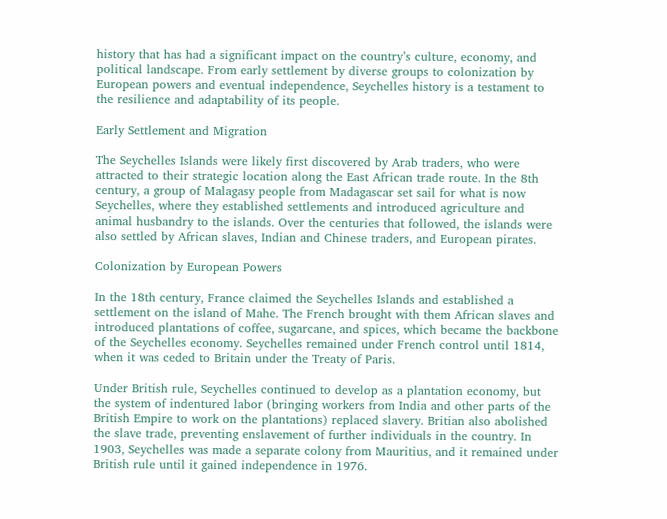history that has had a significant impact on the country’s culture, economy, and political landscape. From early settlement by diverse groups to colonization by European powers and eventual independence, Seychelles history is a testament to the resilience and adaptability of its people.

Early Settlement and Migration

The Seychelles Islands were likely first discovered by Arab traders, who were attracted to their strategic location along the East African trade route. In the 8th century, a group of Malagasy people from Madagascar set sail for what is now Seychelles, where they established settlements and introduced agriculture and animal husbandry to the islands. Over the centuries that followed, the islands were also settled by African slaves, Indian and Chinese traders, and European pirates.

Colonization by European Powers

In the 18th century, France claimed the Seychelles Islands and established a settlement on the island of Mahe. The French brought with them African slaves and introduced plantations of coffee, sugarcane, and spices, which became the backbone of the Seychelles economy. Seychelles remained under French control until 1814, when it was ceded to Britain under the Treaty of Paris.

Under British rule, Seychelles continued to develop as a plantation economy, but the system of indentured labor (bringing workers from India and other parts of the British Empire to work on the plantations) replaced slavery. Britian also abolished the slave trade, preventing enslavement of further individuals in the country. In 1903, Seychelles was made a separate colony from Mauritius, and it remained under British rule until it gained independence in 1976.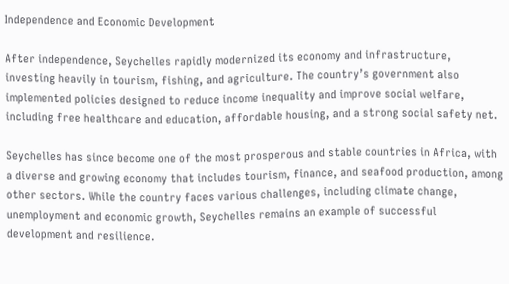Independence and Economic Development

After independence, Seychelles rapidly modernized its economy and infrastructure, investing heavily in tourism, fishing, and agriculture. The country’s government also implemented policies designed to reduce income inequality and improve social welfare, including free healthcare and education, affordable housing, and a strong social safety net.

Seychelles has since become one of the most prosperous and stable countries in Africa, with a diverse and growing economy that includes tourism, finance, and seafood production, among other sectors. While the country faces various challenges, including climate change, unemployment and economic growth, Seychelles remains an example of successful development and resilience.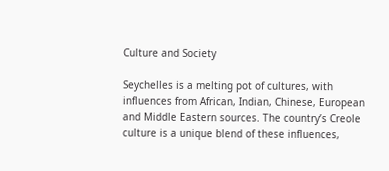Culture and Society

Seychelles is a melting pot of cultures, with influences from African, Indian, Chinese, European and Middle Eastern sources. The country’s Creole culture is a unique blend of these influences,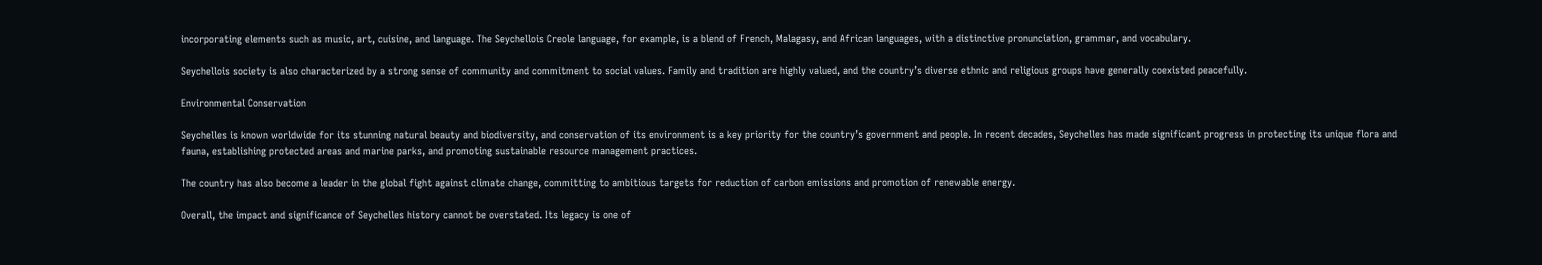incorporating elements such as music, art, cuisine, and language. The Seychellois Creole language, for example, is a blend of French, Malagasy, and African languages, with a distinctive pronunciation, grammar, and vocabulary.

Seychellois society is also characterized by a strong sense of community and commitment to social values. Family and tradition are highly valued, and the country’s diverse ethnic and religious groups have generally coexisted peacefully.

Environmental Conservation

Seychelles is known worldwide for its stunning natural beauty and biodiversity, and conservation of its environment is a key priority for the country’s government and people. In recent decades, Seychelles has made significant progress in protecting its unique flora and fauna, establishing protected areas and marine parks, and promoting sustainable resource management practices.

The country has also become a leader in the global fight against climate change, committing to ambitious targets for reduction of carbon emissions and promotion of renewable energy.

Overall, the impact and significance of Seychelles history cannot be overstated. Its legacy is one of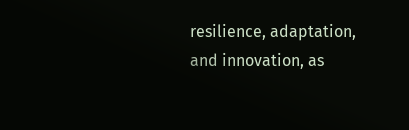resilience, adaptation, and innovation, as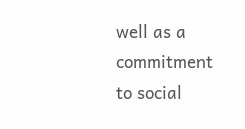well as a commitment to social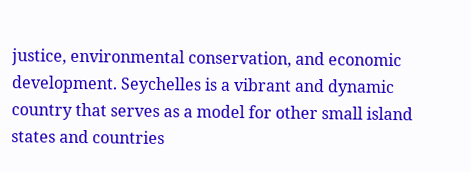justice, environmental conservation, and economic development. Seychelles is a vibrant and dynamic country that serves as a model for other small island states and countries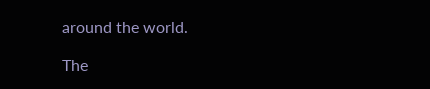around the world.

The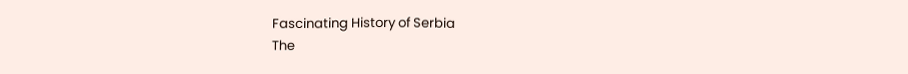Fascinating History of Serbia
The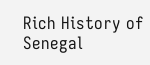Rich History of Senegal